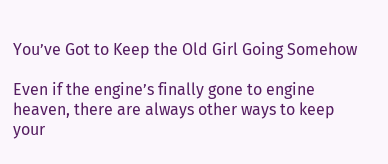You’ve Got to Keep the Old Girl Going Somehow

Even if the engine’s finally gone to engine heaven, there are always other ways to keep your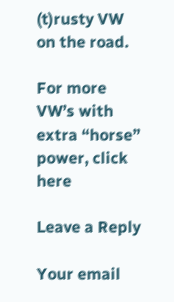(t)rusty VW on the road.

For more VW’s with extra “horse” power, click here

Leave a Reply

Your email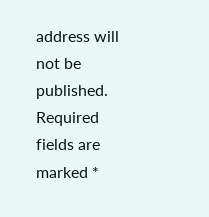address will not be published. Required fields are marked *